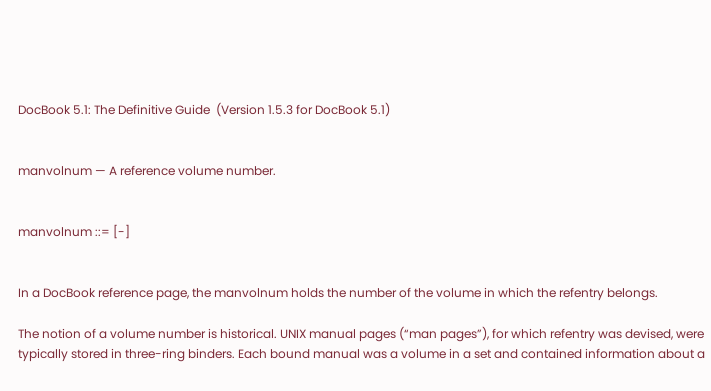DocBook 5.1: The Definitive Guide  (Version 1.5.3 for DocBook 5.1)


manvolnum — A reference volume number.


manvolnum ::= [-]


In a DocBook reference page, the manvolnum holds the number of the volume in which the refentry belongs.

The notion of a volume number is historical. UNIX manual pages (“man pages”), for which refentry was devised, were typically stored in three-ring binders. Each bound manual was a volume in a set and contained information about a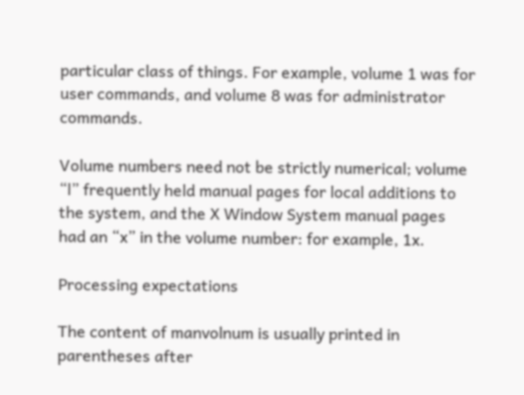particular class of things. For example, volume 1 was for user commands, and volume 8 was for administrator commands.

Volume numbers need not be strictly numerical; volume “l” frequently held manual pages for local additions to the system, and the X Window System manual pages had an “x” in the volume number: for example, 1x.

Processing expectations

The content of manvolnum is usually printed in parentheses after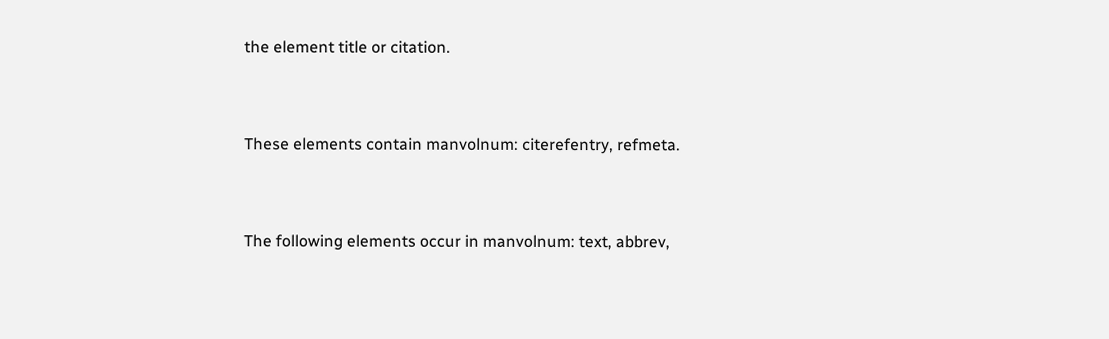the element title or citation.


These elements contain manvolnum: citerefentry, refmeta.


The following elements occur in manvolnum: text, abbrev,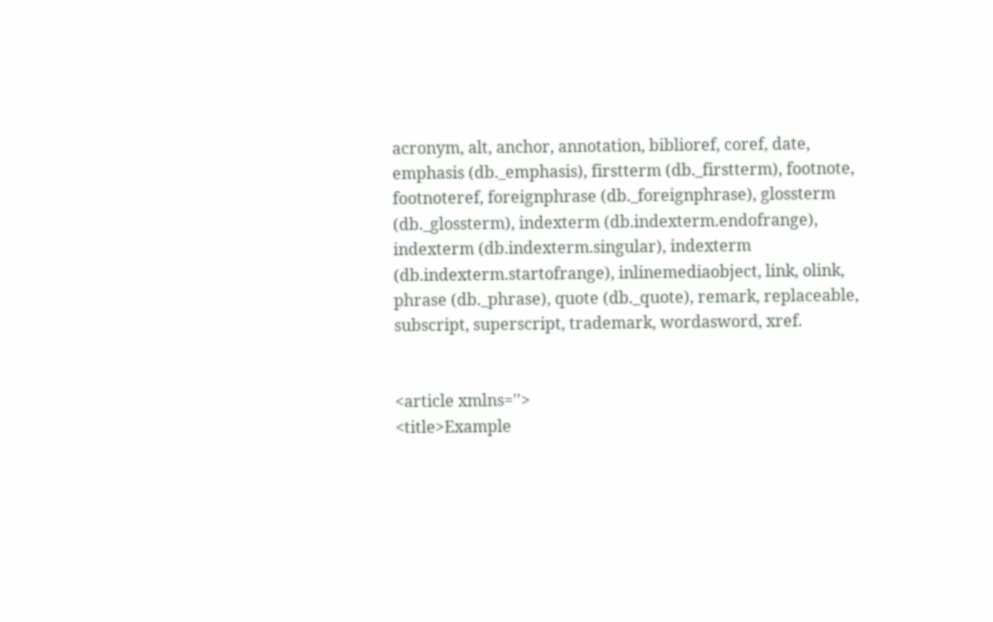acronym, alt, anchor, annotation, biblioref, coref, date, emphasis (db._emphasis), firstterm (db._firstterm), footnote, footnoteref, foreignphrase (db._foreignphrase), glossterm (db._glossterm), indexterm (db.indexterm.endofrange), indexterm (db.indexterm.singular), indexterm (db.indexterm.startofrange), inlinemediaobject, link, olink, phrase (db._phrase), quote (db._quote), remark, replaceable, subscript, superscript, trademark, wordasword, xref.


<article xmlns=''>
<title>Example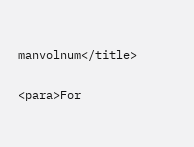manvolnum</title>

<para>For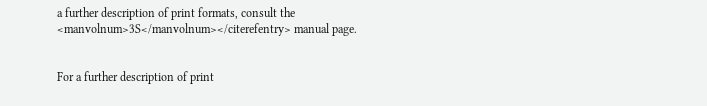a further description of print formats, consult the
<manvolnum>3S</manvolnum></citerefentry> manual page.


For a further description of print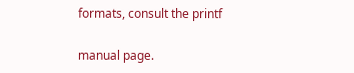formats, consult the printf

manual page.